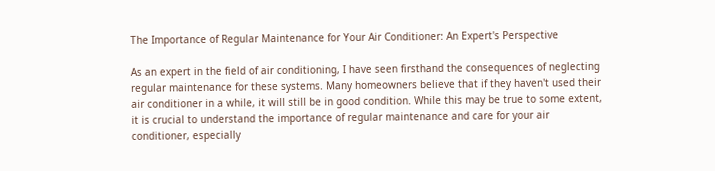The Importance of Regular Maintenance for Your Air Conditioner: An Expert's Perspective

As an expert in the field of air conditioning, I have seen firsthand the consequences of neglecting regular maintenance for these systems. Many homeowners believe that if they haven't used their air conditioner in a while, it will still be in good condition. While this may be true to some extent, it is crucial to understand the importance of regular maintenance and care for your air conditioner, especially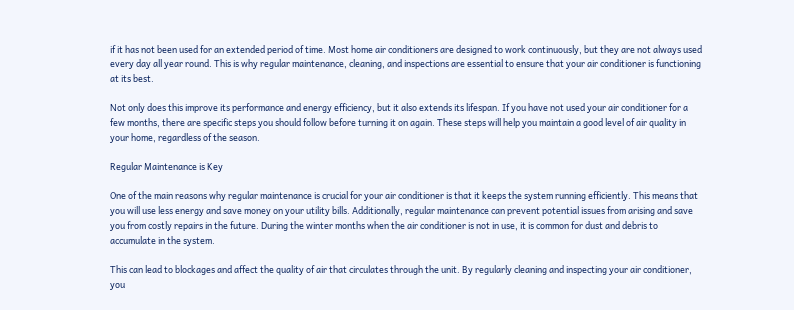if it has not been used for an extended period of time. Most home air conditioners are designed to work continuously, but they are not always used every day all year round. This is why regular maintenance, cleaning, and inspections are essential to ensure that your air conditioner is functioning at its best.

Not only does this improve its performance and energy efficiency, but it also extends its lifespan. If you have not used your air conditioner for a few months, there are specific steps you should follow before turning it on again. These steps will help you maintain a good level of air quality in your home, regardless of the season.

Regular Maintenance is Key

One of the main reasons why regular maintenance is crucial for your air conditioner is that it keeps the system running efficiently. This means that you will use less energy and save money on your utility bills. Additionally, regular maintenance can prevent potential issues from arising and save you from costly repairs in the future. During the winter months when the air conditioner is not in use, it is common for dust and debris to accumulate in the system.

This can lead to blockages and affect the quality of air that circulates through the unit. By regularly cleaning and inspecting your air conditioner, you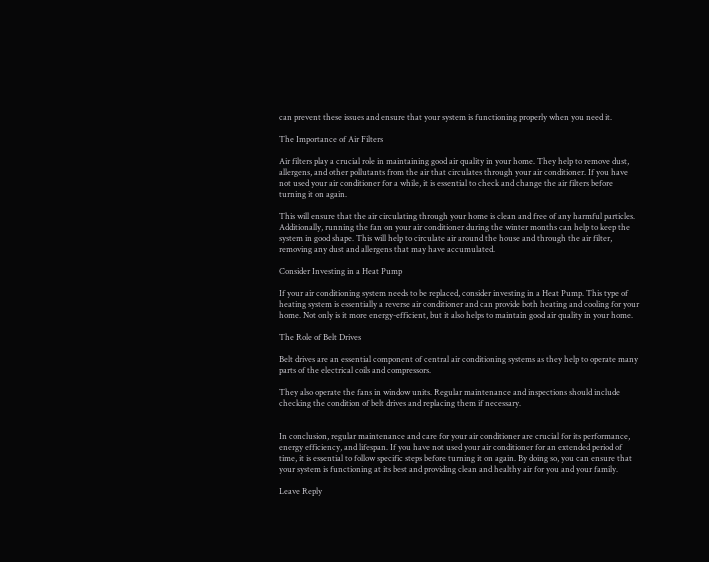can prevent these issues and ensure that your system is functioning properly when you need it.

The Importance of Air Filters

Air filters play a crucial role in maintaining good air quality in your home. They help to remove dust, allergens, and other pollutants from the air that circulates through your air conditioner. If you have not used your air conditioner for a while, it is essential to check and change the air filters before turning it on again.

This will ensure that the air circulating through your home is clean and free of any harmful particles. Additionally, running the fan on your air conditioner during the winter months can help to keep the system in good shape. This will help to circulate air around the house and through the air filter, removing any dust and allergens that may have accumulated.

Consider Investing in a Heat Pump

If your air conditioning system needs to be replaced, consider investing in a Heat Pump. This type of heating system is essentially a reverse air conditioner and can provide both heating and cooling for your home. Not only is it more energy-efficient, but it also helps to maintain good air quality in your home.

The Role of Belt Drives

Belt drives are an essential component of central air conditioning systems as they help to operate many parts of the electrical coils and compressors.

They also operate the fans in window units. Regular maintenance and inspections should include checking the condition of belt drives and replacing them if necessary.


In conclusion, regular maintenance and care for your air conditioner are crucial for its performance, energy efficiency, and lifespan. If you have not used your air conditioner for an extended period of time, it is essential to follow specific steps before turning it on again. By doing so, you can ensure that your system is functioning at its best and providing clean and healthy air for you and your family.

Leave Reply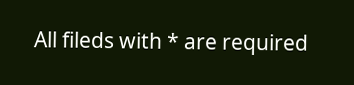All fileds with * are required